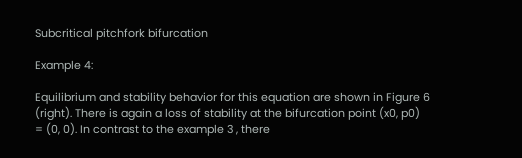Subcritical pitchfork bifurcation

Example 4:

Equilibrium and stability behavior for this equation are shown in Figure 6 (right). There is again a loss of stability at the bifurcation point (x0, p0) = (0, 0). In contrast to the example 3 , there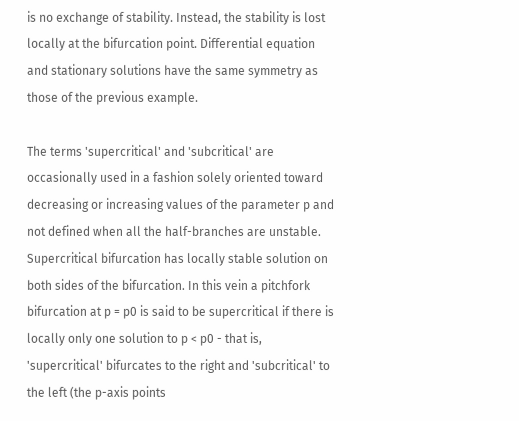is no exchange of stability. Instead, the stability is lost locally at the bifurcation point. Differential equation and stationary solutions have the same symmetry as those of the previous example.

The terms 'supercritical' and 'subcritical' are occasionally used in a fashion solely oriented toward decreasing or increasing values of the parameter p and not defined when all the half-branches are unstable. Supercritical bifurcation has locally stable solution on both sides of the bifurcation. In this vein a pitchfork bifurcation at p = p0 is said to be supercritical if there is locally only one solution to p < p0 - that is, 'supercritical' bifurcates to the right and 'subcritical' to the left (the p-axis points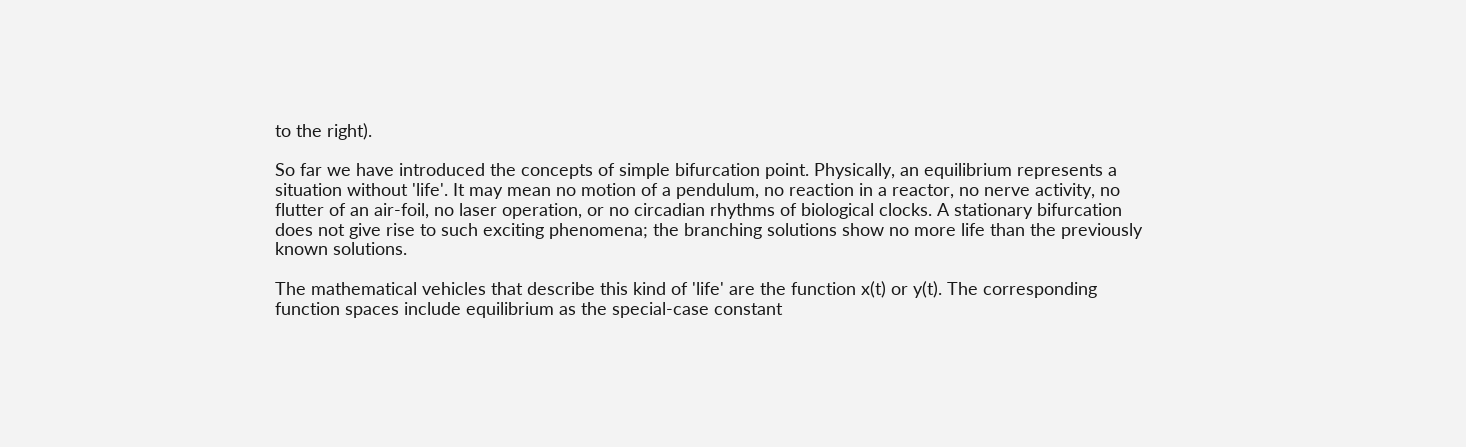to the right).

So far we have introduced the concepts of simple bifurcation point. Physically, an equilibrium represents a situation without 'life'. It may mean no motion of a pendulum, no reaction in a reactor, no nerve activity, no flutter of an air-foil, no laser operation, or no circadian rhythms of biological clocks. A stationary bifurcation does not give rise to such exciting phenomena; the branching solutions show no more life than the previously known solutions.

The mathematical vehicles that describe this kind of 'life' are the function x(t) or y(t). The corresponding function spaces include equilibrium as the special-case constant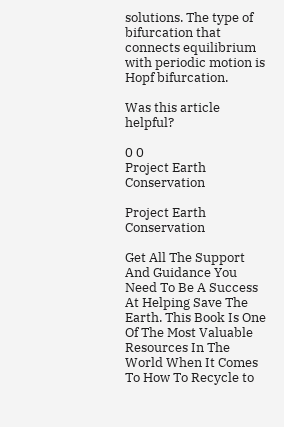solutions. The type of bifurcation that connects equilibrium with periodic motion is Hopf bifurcation.

Was this article helpful?

0 0
Project Earth Conservation

Project Earth Conservation

Get All The Support And Guidance You Need To Be A Success At Helping Save The Earth. This Book Is One Of The Most Valuable Resources In The World When It Comes To How To Recycle to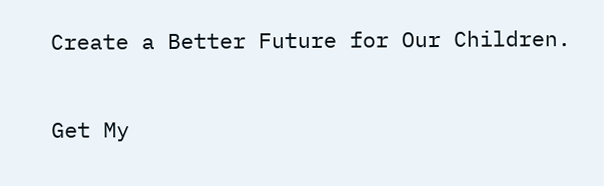Create a Better Future for Our Children.

Get My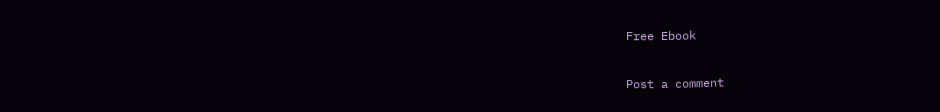Free Ebook

Post a comment